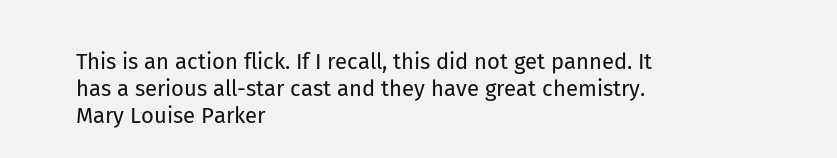This is an action flick. If I recall, this did not get panned. It has a serious all-star cast and they have great chemistry. Mary Louise Parker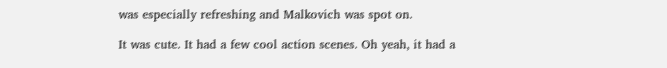was especially refreshing and Malkovich was spot on.

It was cute. It had a few cool action scenes. Oh yeah, it had a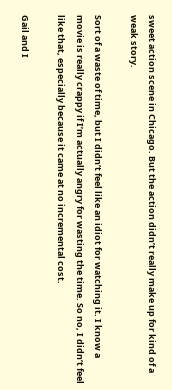sweet action scene in Chicago. But the action didn’t really make up for kind of a weak story.

Sort of a waste of time, but I didn’t feel like an idiot for watching it. I know a movie is really crappy if I’m actually angry for wasting the time. So no, I didn’t feel like that, especially because it came at no incremental cost.

Gail and I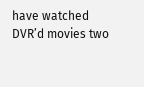have watched DVR’d movies two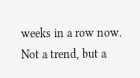weeks in a row now. Not a trend, but a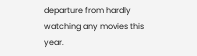departure from hardly watching any movies this year.